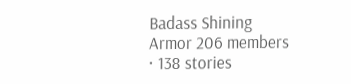Badass Shining Armor 206 members · 138 stories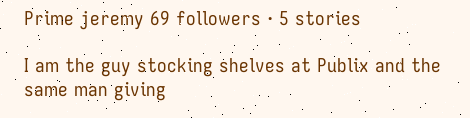Prime jeremy 69 followers · 5 stories

I am the guy stocking shelves at Publix and the same man giving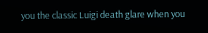you the classic Luigi death glare when you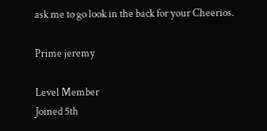ask me to go look in the back for your Cheerios.

Prime jeremy

Level Member
Joined 5th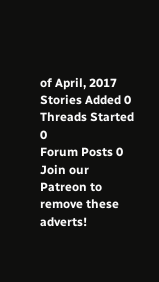of April, 2017
Stories Added 0
Threads Started 0
Forum Posts 0
Join our Patreon to remove these adverts!